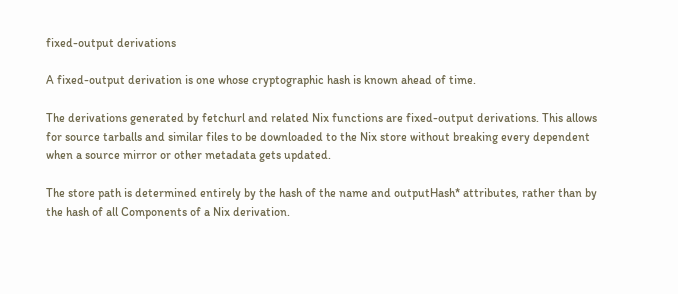fixed-output derivations

A fixed-output derivation is one whose cryptographic hash is known ahead of time.

The derivations generated by fetchurl and related Nix functions are fixed-output derivations. This allows for source tarballs and similar files to be downloaded to the Nix store without breaking every dependent when a source mirror or other metadata gets updated.

The store path is determined entirely by the hash of the name and outputHash* attributes, rather than by the hash of all Components of a Nix derivation.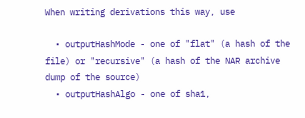When writing derivations this way, use

  • outputHashMode - one of "flat" (a hash of the file) or "recursive" (a hash of the NAR archive dump of the source)
  • outputHashAlgo - one of sha1,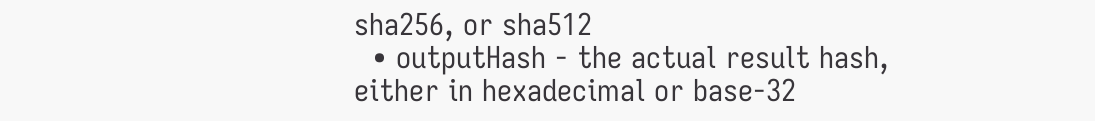sha256, or sha512
  • outputHash - the actual result hash, either in hexadecimal or base-32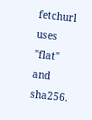fetchurl uses "flat" and sha256.